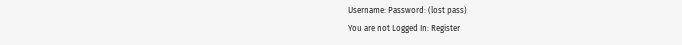Username: Password: (lost pass)
You are not Logged In: Register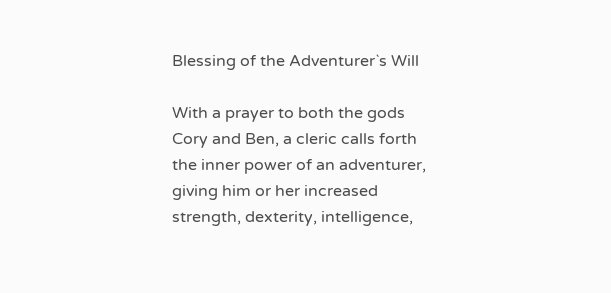Blessing of the Adventurer`s Will

With a prayer to both the gods Cory and Ben, a cleric calls forth the inner power of an adventurer, giving him or her increased strength, dexterity, intelligence,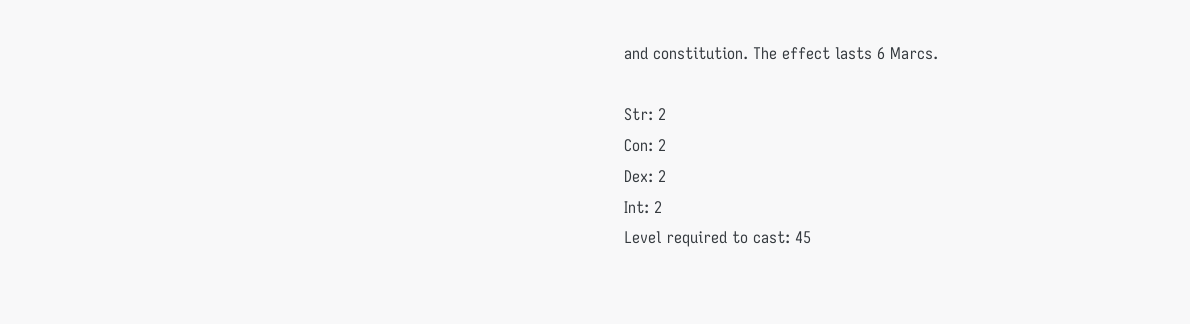and constitution. The effect lasts 6 Marcs.

Str: 2
Con: 2
Dex: 2
Int: 2
Level required to cast: 45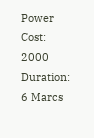Power Cost: 2000
Duration: 6 Marcs